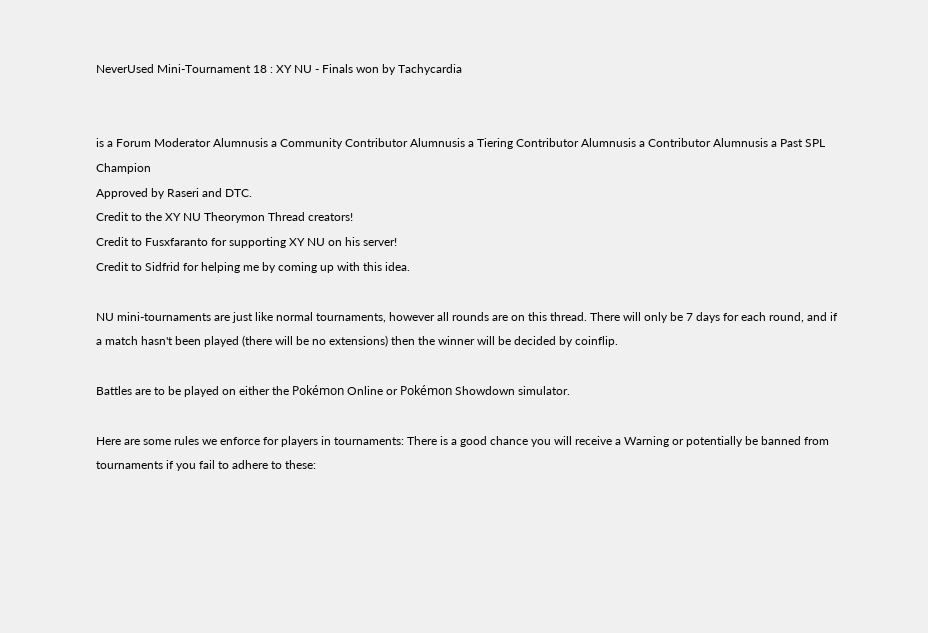NeverUsed Mini-Tournament 18 : XY NU - Finals won by Tachycardia


is a Forum Moderator Alumnusis a Community Contributor Alumnusis a Tiering Contributor Alumnusis a Contributor Alumnusis a Past SPL Champion
Approved by Raseri and DTC.
Credit to the XY NU Theorymon Thread creators!
Credit to Fusxfaranto for supporting XY NU on his server!
Credit to Sidfrid for helping me by coming up with this idea.

NU mini-tournaments are just like normal tournaments, however all rounds are on this thread. There will only be 7 days for each round, and if a match hasn't been played (there will be no extensions) then the winner will be decided by coinflip.

Battles are to be played on either the Pokémon Online or Pokémon Showdown simulator.

Here are some rules we enforce for players in tournaments: There is a good chance you will receive a Warning or potentially be banned from tournaments if you fail to adhere to these: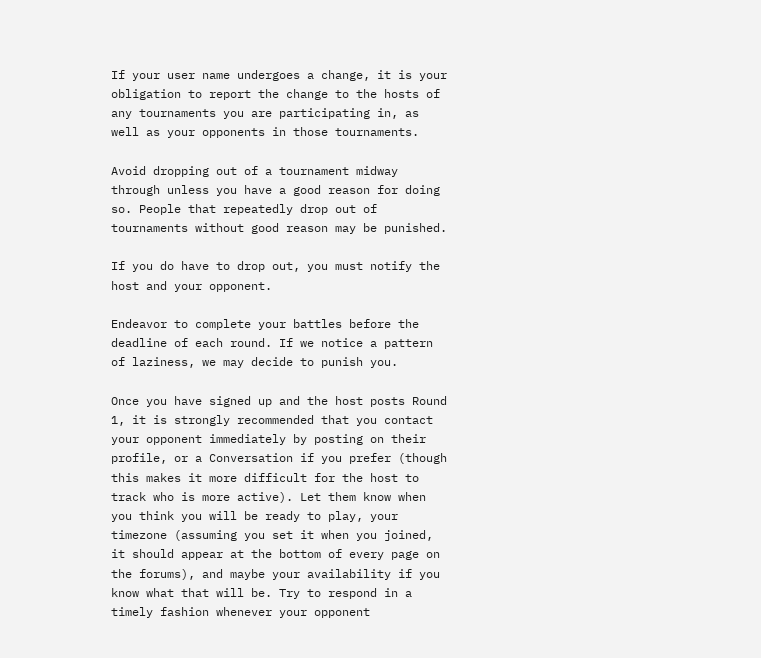If your user name undergoes a change, it is your obligation to report the change to the hosts of any tournaments you are participating in, as well as your opponents in those tournaments.

Avoid dropping out of a tournament midway through unless you have a good reason for doing so. People that repeatedly drop out of tournaments without good reason may be punished.

If you do have to drop out, you must notify the host and your opponent.

Endeavor to complete your battles before the deadline of each round. If we notice a pattern of laziness, we may decide to punish you.

Once you have signed up and the host posts Round 1, it is strongly recommended that you contact your opponent immediately by posting on their profile, or a Conversation if you prefer (though this makes it more difficult for the host to track who is more active). Let them know when you think you will be ready to play, your timezone (assuming you set it when you joined, it should appear at the bottom of every page on the forums), and maybe your availability if you know what that will be. Try to respond in a timely fashion whenever your opponent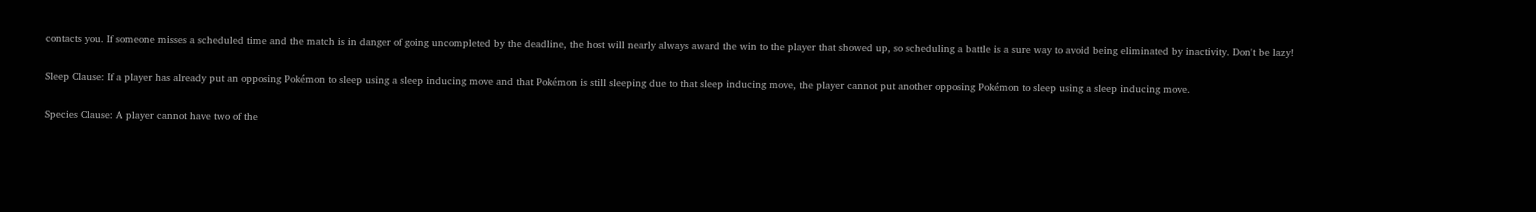contacts you. If someone misses a scheduled time and the match is in danger of going uncompleted by the deadline, the host will nearly always award the win to the player that showed up, so scheduling a battle is a sure way to avoid being eliminated by inactivity. Don't be lazy!

Sleep Clause: If a player has already put an opposing Pokémon to sleep using a sleep inducing move and that Pokémon is still sleeping due to that sleep inducing move, the player cannot put another opposing Pokémon to sleep using a sleep inducing move.

Species Clause: A player cannot have two of the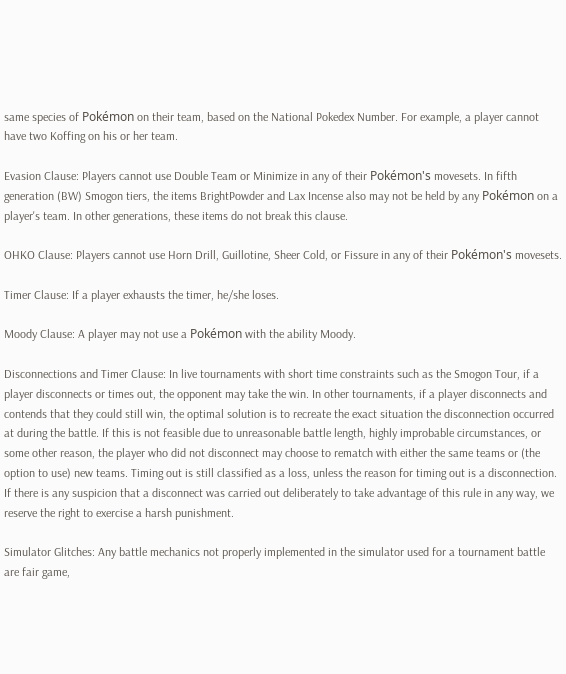same species of Pokémon on their team, based on the National Pokedex Number. For example, a player cannot have two Koffing on his or her team.

Evasion Clause: Players cannot use Double Team or Minimize in any of their Pokémon's movesets. In fifth generation (BW) Smogon tiers, the items BrightPowder and Lax Incense also may not be held by any Pokémon on a player's team. In other generations, these items do not break this clause.

OHKO Clause: Players cannot use Horn Drill, Guillotine, Sheer Cold, or Fissure in any of their Pokémon's movesets.

Timer Clause: If a player exhausts the timer, he/she loses.

Moody Clause: A player may not use a Pokémon with the ability Moody.

Disconnections and Timer Clause: In live tournaments with short time constraints such as the Smogon Tour, if a player disconnects or times out, the opponent may take the win. In other tournaments, if a player disconnects and contends that they could still win, the optimal solution is to recreate the exact situation the disconnection occurred at during the battle. If this is not feasible due to unreasonable battle length, highly improbable circumstances, or some other reason, the player who did not disconnect may choose to rematch with either the same teams or (the option to use) new teams. Timing out is still classified as a loss, unless the reason for timing out is a disconnection. If there is any suspicion that a disconnect was carried out deliberately to take advantage of this rule in any way, we reserve the right to exercise a harsh punishment.

Simulator Glitches: Any battle mechanics not properly implemented in the simulator used for a tournament battle are fair game,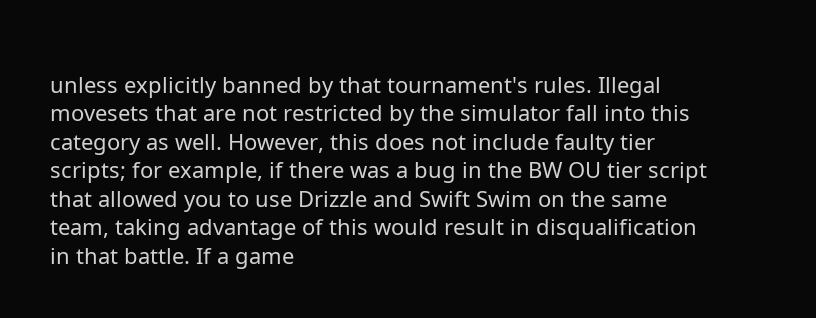unless explicitly banned by that tournament's rules. Illegal movesets that are not restricted by the simulator fall into this category as well. However, this does not include faulty tier scripts; for example, if there was a bug in the BW OU tier script that allowed you to use Drizzle and Swift Swim on the same team, taking advantage of this would result in disqualification in that battle. If a game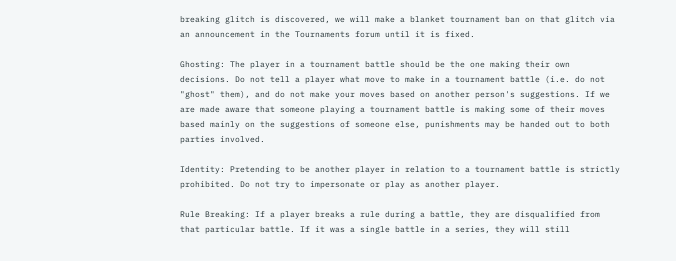breaking glitch is discovered, we will make a blanket tournament ban on that glitch via an announcement in the Tournaments forum until it is fixed.

Ghosting: The player in a tournament battle should be the one making their own decisions. Do not tell a player what move to make in a tournament battle (i.e. do not "ghost" them), and do not make your moves based on another person's suggestions. If we are made aware that someone playing a tournament battle is making some of their moves based mainly on the suggestions of someone else, punishments may be handed out to both parties involved.

Identity: Pretending to be another player in relation to a tournament battle is strictly prohibited. Do not try to impersonate or play as another player.

Rule Breaking: If a player breaks a rule during a battle, they are disqualified from that particular battle. If it was a single battle in a series, they will still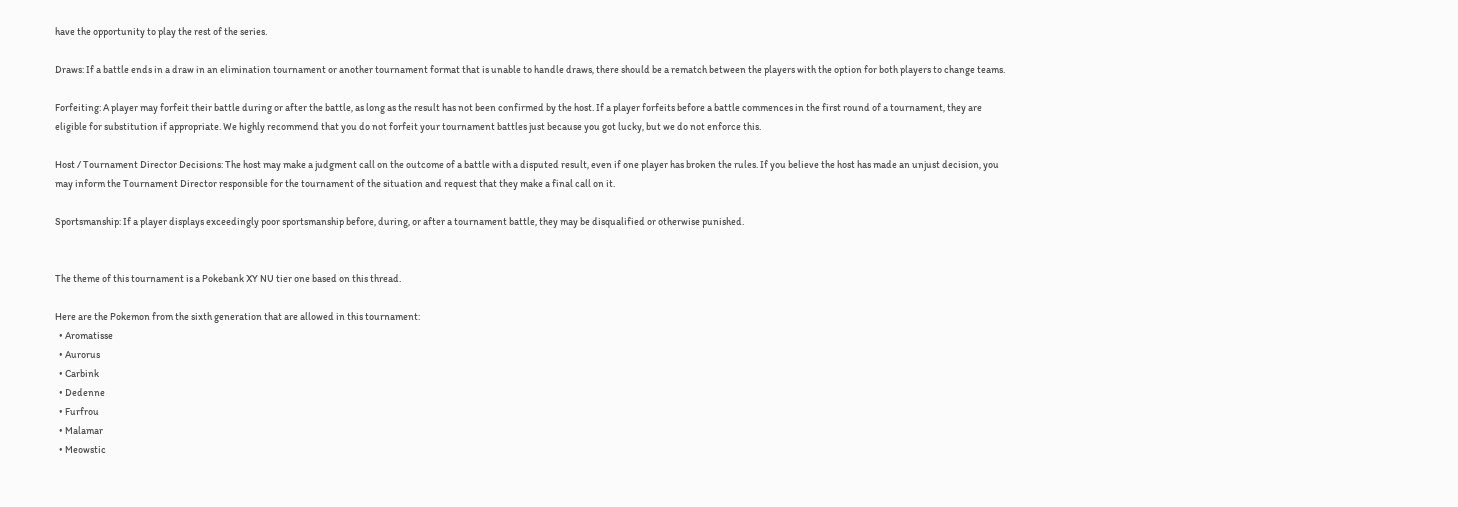have the opportunity to play the rest of the series.

Draws: If a battle ends in a draw in an elimination tournament or another tournament format that is unable to handle draws, there should be a rematch between the players with the option for both players to change teams.

Forfeiting: A player may forfeit their battle during or after the battle, as long as the result has not been confirmed by the host. If a player forfeits before a battle commences in the first round of a tournament, they are eligible for substitution if appropriate. We highly recommend that you do not forfeit your tournament battles just because you got lucky, but we do not enforce this.

Host / Tournament Director Decisions: The host may make a judgment call on the outcome of a battle with a disputed result, even if one player has broken the rules. If you believe the host has made an unjust decision, you may inform the Tournament Director responsible for the tournament of the situation and request that they make a final call on it.

Sportsmanship: If a player displays exceedingly poor sportsmanship before, during, or after a tournament battle, they may be disqualified or otherwise punished.


The theme of this tournament is a Pokebank XY NU tier one based on this thread.

Here are the Pokemon from the sixth generation that are allowed in this tournament:
  • Aromatisse
  • Aurorus
  • Carbink
  • Dedenne
  • Furfrou
  • Malamar
  • Meowstic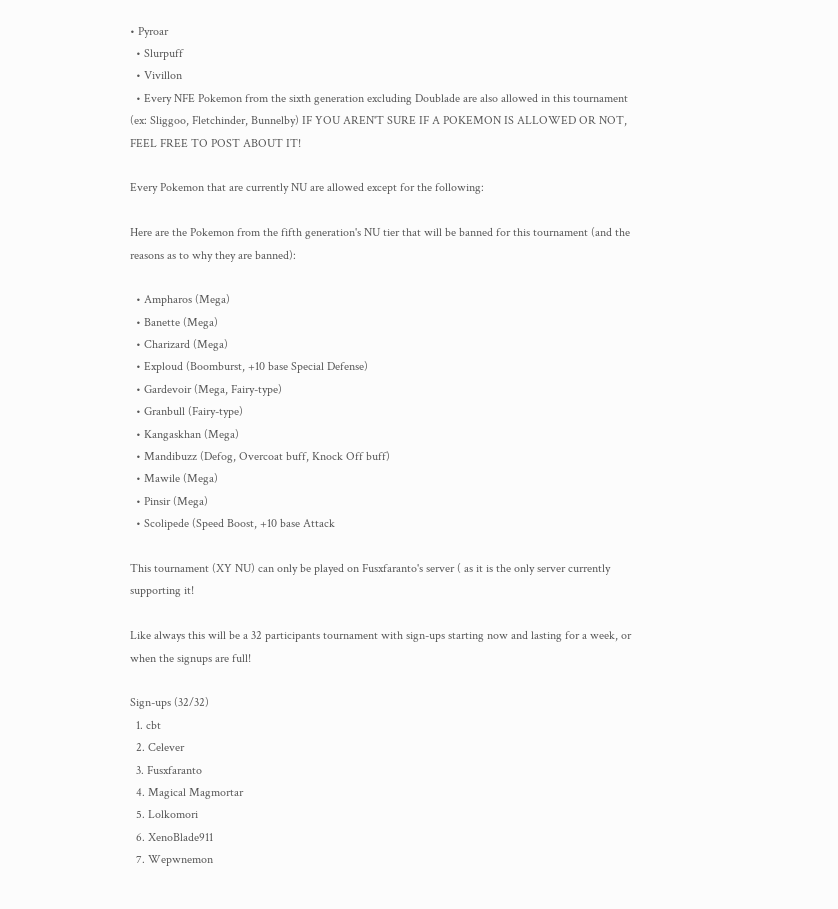• Pyroar
  • Slurpuff
  • Vivillon
  • Every NFE Pokemon from the sixth generation excluding Doublade are also allowed in this tournament (ex: Sliggoo, Fletchinder, Bunnelby) IF YOU AREN'T SURE IF A POKEMON IS ALLOWED OR NOT, FEEL FREE TO POST ABOUT IT!

Every Pokemon that are currently NU are allowed except for the following:

Here are the Pokemon from the fifth generation's NU tier that will be banned for this tournament (and the reasons as to why they are banned):

  • Ampharos (Mega)
  • Banette (Mega)
  • Charizard (Mega)
  • Exploud (Boomburst, +10 base Special Defense)
  • Gardevoir (Mega, Fairy-type)
  • Granbull (Fairy-type)
  • Kangaskhan (Mega)
  • Mandibuzz (Defog, Overcoat buff, Knock Off buff)
  • Mawile (Mega)
  • Pinsir (Mega)
  • Scolipede (Speed Boost, +10 base Attack

This tournament (XY NU) can only be played on Fusxfaranto's server ( as it is the only server currently supporting it!

Like always this will be a 32 participants tournament with sign-ups starting now and lasting for a week, or when the signups are full!

Sign-ups (32/32)
  1. cbt
  2. Celever
  3. Fusxfaranto
  4. Magical Magmortar
  5. Lolkomori
  6. XenoBlade911
  7. Wepwnemon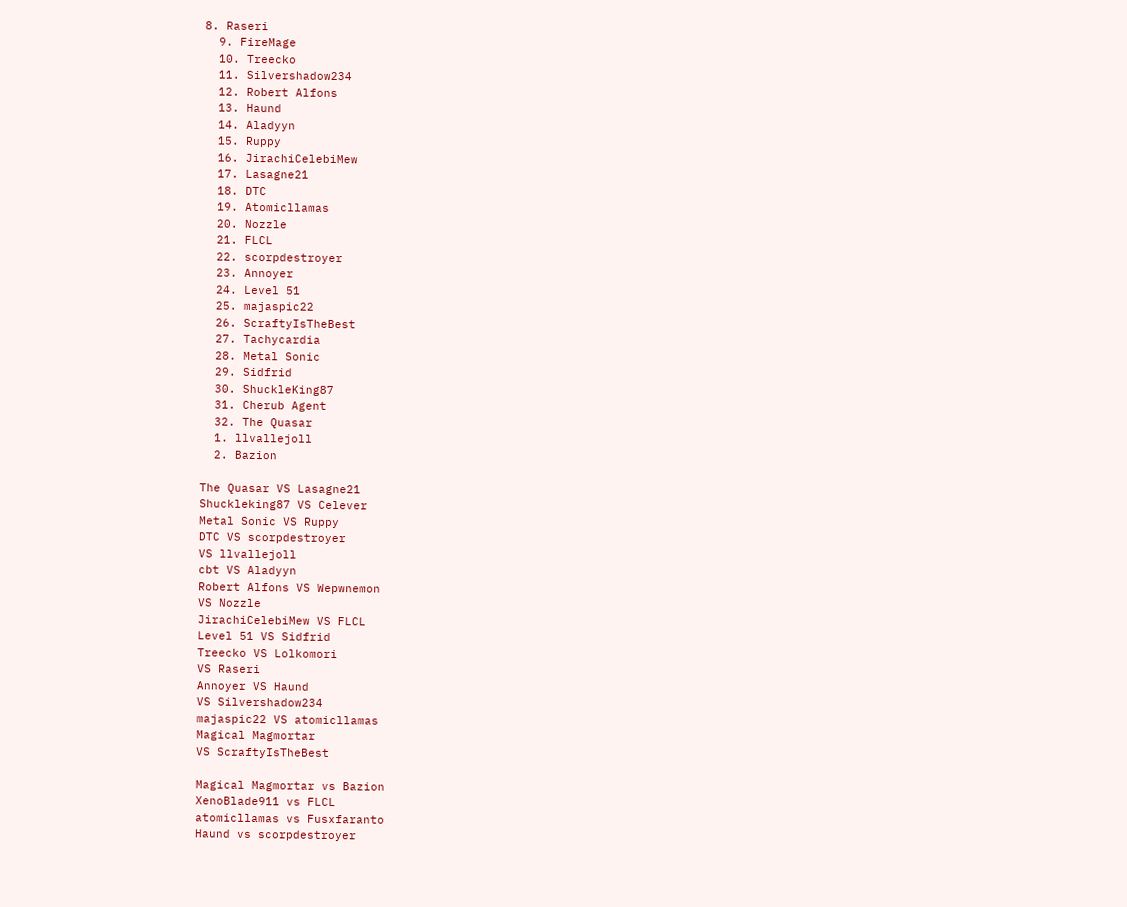8. Raseri
  9. FireMage
  10. Treecko
  11. Silvershadow234
  12. Robert Alfons
  13. Haund
  14. Aladyyn
  15. Ruppy
  16. JirachiCelebiMew
  17. Lasagne21
  18. DTC
  19. Atomicllamas
  20. Nozzle
  21. FLCL
  22. scorpdestroyer
  23. Annoyer
  24. Level 51
  25. majaspic22
  26. ScraftyIsTheBest
  27. Tachycardia
  28. Metal Sonic
  29. Sidfrid
  30. ShuckleKing87
  31. Cherub Agent
  32. The Quasar
  1. llvallejoll
  2. Bazion

The Quasar VS Lasagne21
Shuckleking87 VS Celever
Metal Sonic VS Ruppy
DTC VS scorpdestroyer
VS llvallejoll
cbt VS Aladyyn
Robert Alfons VS Wepwnemon
VS Nozzle
JirachiCelebiMew VS FLCL
Level 51 VS Sidfrid
Treecko VS Lolkomori
VS Raseri
Annoyer VS Haund
VS Silvershadow234
majaspic22 VS atomicllamas
Magical Magmortar
VS ScraftyIsTheBest

Magical Magmortar vs Bazion
XenoBlade911 vs FLCL
atomicllamas vs Fusxfaranto
Haund vs scorpdestroyer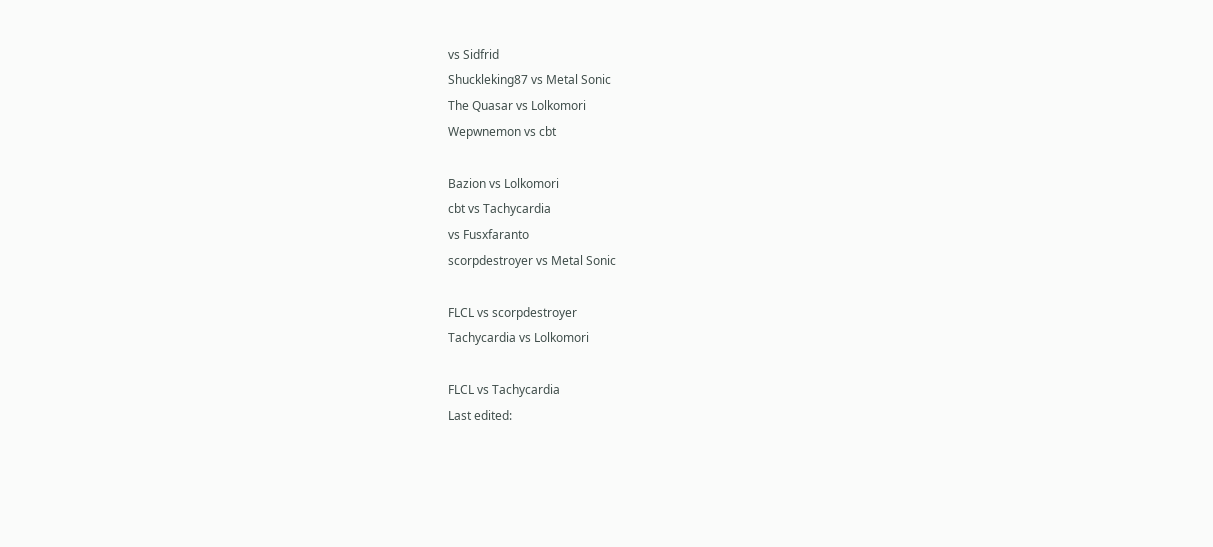vs Sidfrid
Shuckleking87 vs Metal Sonic
The Quasar vs Lolkomori
Wepwnemon vs cbt

Bazion vs Lolkomori
cbt vs Tachycardia
vs Fusxfaranto
scorpdestroyer vs Metal Sonic

FLCL vs scorpdestroyer
Tachycardia vs Lolkomori

FLCL vs Tachycardia
Last edited: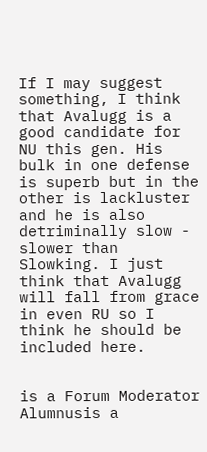If I may suggest something, I think that Avalugg is a good candidate for NU this gen. His bulk in one defense is superb but in the other is lackluster and he is also detriminally slow - slower than Slowking. I just think that Avalugg will fall from grace in even RU so I think he should be included here.


is a Forum Moderator Alumnusis a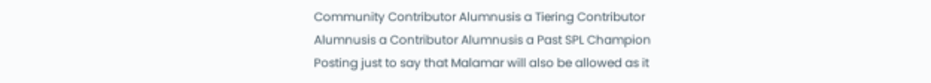Community Contributor Alumnusis a Tiering Contributor Alumnusis a Contributor Alumnusis a Past SPL Champion
Posting just to say that Malamar will also be allowed as it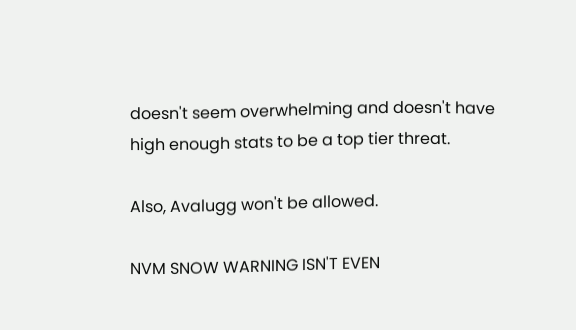doesn't seem overwhelming and doesn't have high enough stats to be a top tier threat.

Also, Avalugg won't be allowed.

NVM SNOW WARNING ISN'T EVEN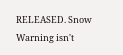RELEASED. Snow Warning isn't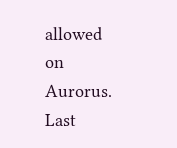allowed on Aurorus.
Last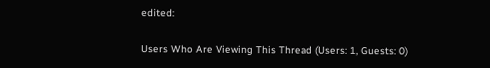edited:

Users Who Are Viewing This Thread (Users: 1, Guests: 0)